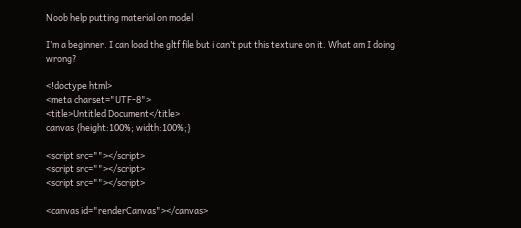Noob help putting material on model

I’m a beginner. I can load the gltf file but i can’t put this texture on it. What am I doing wrong?

<!doctype html>
<meta charset="UTF-8">
<title>Untitled Document</title>
canvas {height:100%; width:100%;}

<script src=""></script>
<script src=""></script>
<script src=""></script>

<canvas id="renderCanvas"></canvas>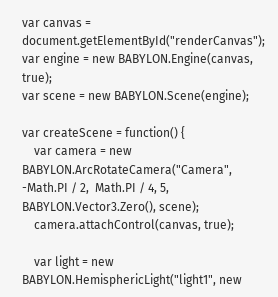var canvas = document.getElementById("renderCanvas");
var engine = new BABYLON.Engine(canvas, true);
var scene = new BABYLON.Scene(engine);

var createScene = function() {
    var camera = new BABYLON.ArcRotateCamera("Camera", -Math.PI / 2,  Math.PI / 4, 5, BABYLON.Vector3.Zero(), scene);
    camera.attachControl(canvas, true);

    var light = new BABYLON.HemisphericLight("light1", new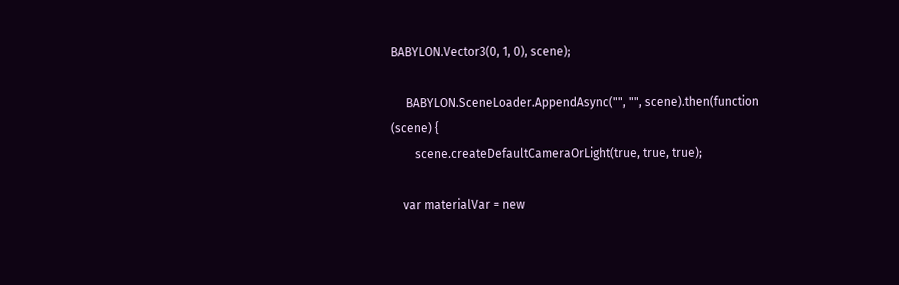BABYLON.Vector3(0, 1, 0), scene);

     BABYLON.SceneLoader.AppendAsync("", "", scene).then(function (scene) {
        scene.createDefaultCameraOrLight(true, true, true);

    var materialVar = new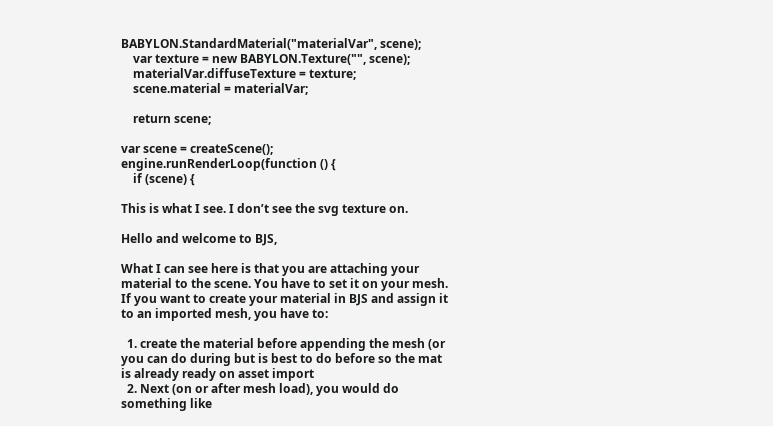BABYLON.StandardMaterial("materialVar", scene);
    var texture = new BABYLON.Texture("", scene);
    materialVar.diffuseTexture = texture;
    scene.material = materialVar;

    return scene;

var scene = createScene();
engine.runRenderLoop(function () {
    if (scene) {

This is what I see. I don’t see the svg texture on.

Hello and welcome to BJS,

What I can see here is that you are attaching your material to the scene. You have to set it on your mesh.
If you want to create your material in BJS and assign it to an imported mesh, you have to:

  1. create the material before appending the mesh (or you can do during but is best to do before so the mat is already ready on asset import
  2. Next (on or after mesh load), you would do something like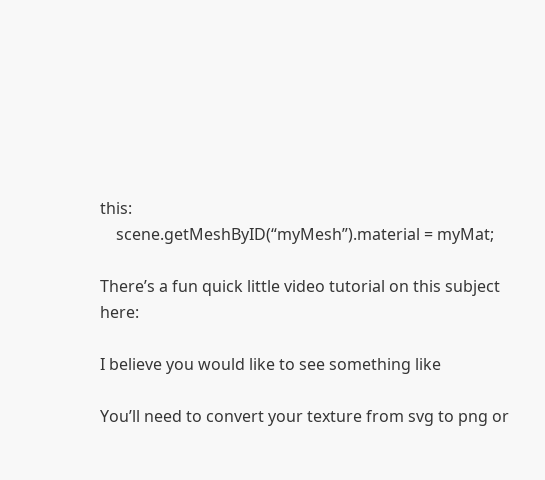this:
    scene.getMeshByID(“myMesh”).material = myMat;

There’s a fun quick little video tutorial on this subject here:

I believe you would like to see something like

You’ll need to convert your texture from svg to png or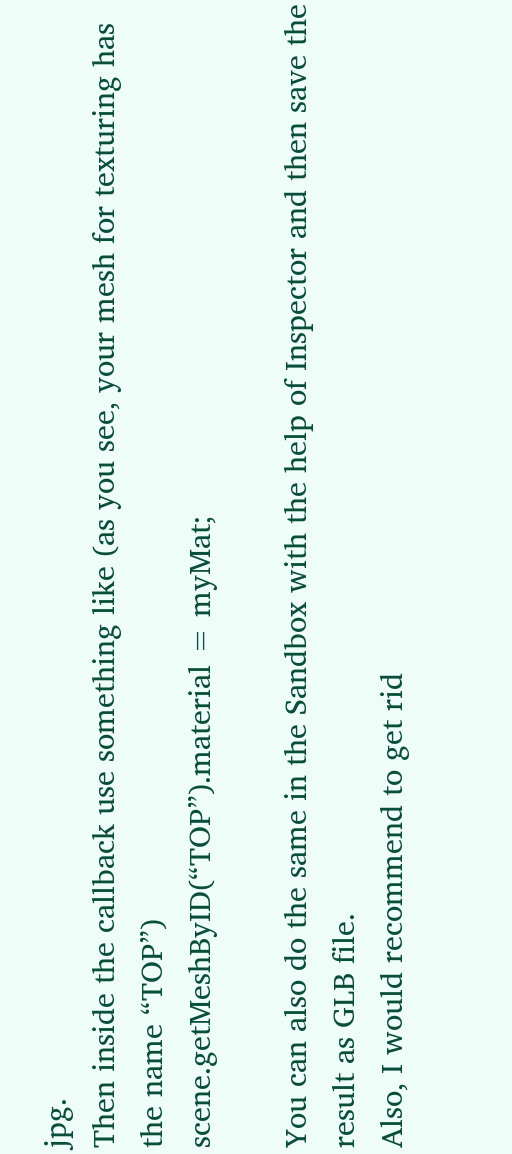jpg.
Then inside the callback use something like (as you see, your mesh for texturing has the name “TOP”)
scene.getMeshByID(“TOP”).material = myMat;

You can also do the same in the Sandbox with the help of Inspector and then save the result as GLB file.
Also, I would recommend to get rid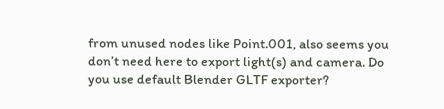from unused nodes like Point.001, also seems you don’t need here to export light(s) and camera. Do you use default Blender GLTF exporter?